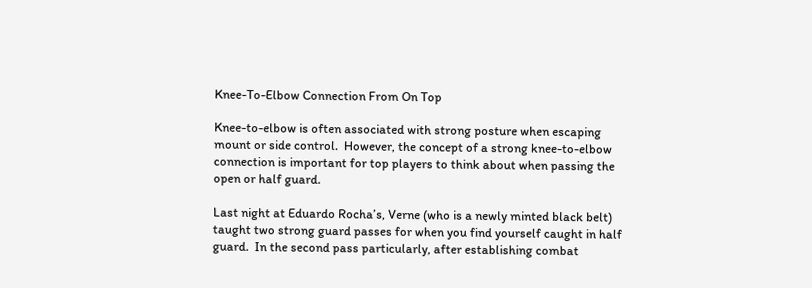Knee-To-Elbow Connection From On Top

Knee-to-elbow is often associated with strong posture when escaping mount or side control.  However, the concept of a strong knee-to-elbow connection is important for top players to think about when passing the open or half guard.

Last night at Eduardo Rocha’s, Verne (who is a newly minted black belt) taught two strong guard passes for when you find yourself caught in half guard.  In the second pass particularly, after establishing combat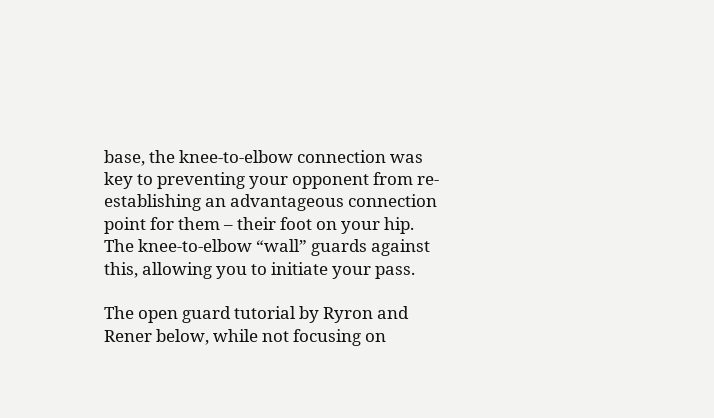base, the knee-to-elbow connection was key to preventing your opponent from re-establishing an advantageous connection point for them – their foot on your hip.  The knee-to-elbow “wall” guards against this, allowing you to initiate your pass.

The open guard tutorial by Ryron and Rener below, while not focusing on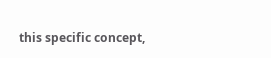this specific concept,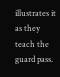illustrates it as they teach the guard pass.